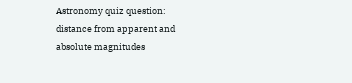Astronomy quiz question: distance from apparent and absolute magnitudes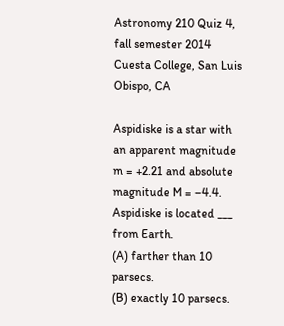Astronomy 210 Quiz 4, fall semester 2014
Cuesta College, San Luis Obispo, CA

Aspidiske is a star with an apparent magnitude m = +2.21 and absolute magnitude M = –4.4. Aspidiske is located ___ from Earth.
(A) farther than 10 parsecs.
(B) exactly 10 parsecs.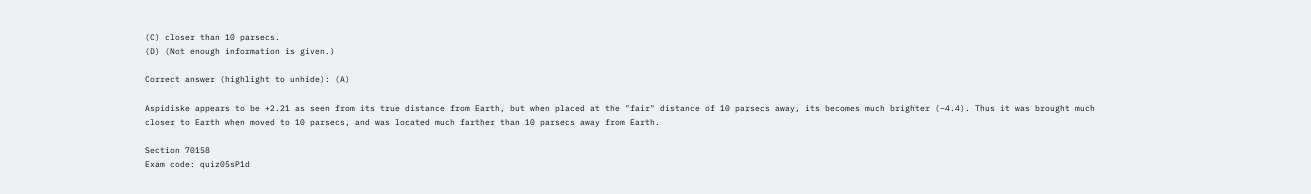(C) closer than 10 parsecs.
(D) (Not enough information is given.)

Correct answer (highlight to unhide): (A)

Aspidiske appears to be +2.21 as seen from its true distance from Earth, but when placed at the "fair" distance of 10 parsecs away, its becomes much brighter (–4.4). Thus it was brought much closer to Earth when moved to 10 parsecs, and was located much farther than 10 parsecs away from Earth.

Section 70158
Exam code: quiz05sP1d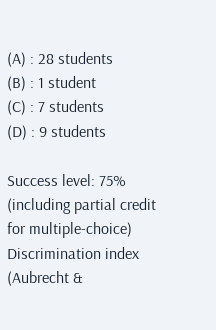(A) : 28 students
(B) : 1 student
(C) : 7 students
(D) : 9 students

Success level: 75% (including partial credit for multiple-choice)
Discrimination index (Aubrecht &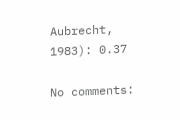Aubrecht, 1983): 0.37

No comments: